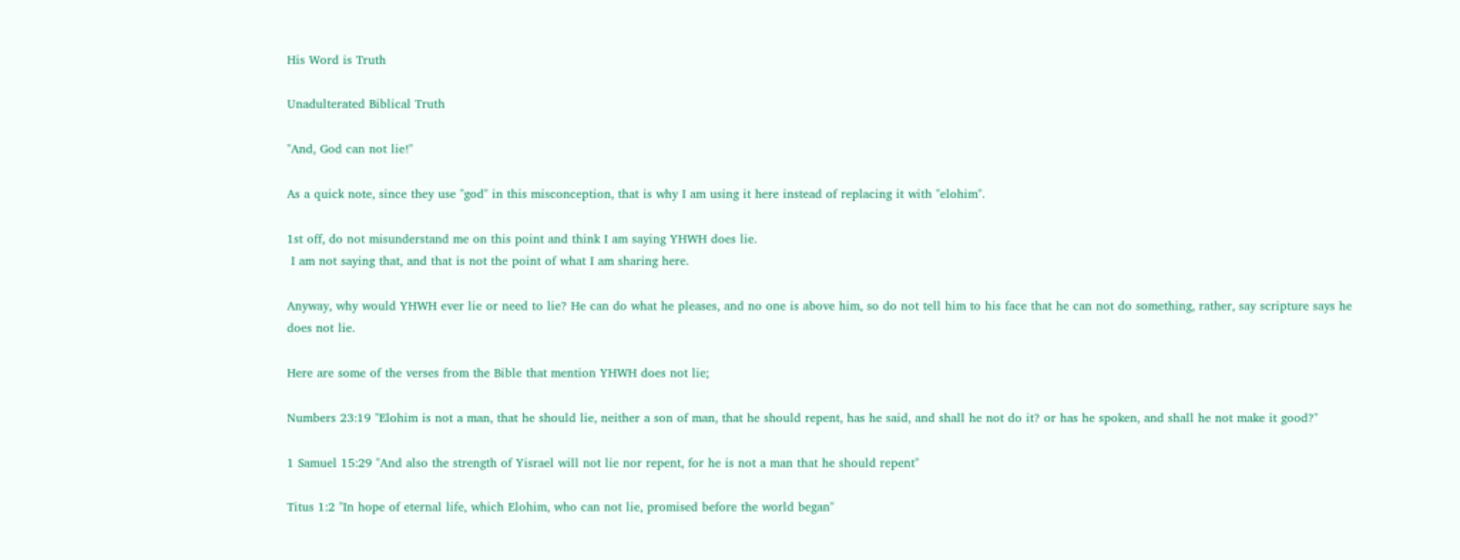His Word is Truth

Unadulterated Biblical Truth

"And, God can not lie!"

As a quick note, since they use "god" in this misconception, that is why I am using it here instead of replacing it with "elohim".

1st off, do not misunderstand me on this point and think I am saying YHWH does lie.
 I am not saying that, and that is not the point of what I am sharing here.

Anyway, why would YHWH ever lie or need to lie? He can do what he pleases, and no one is above him, so do not tell him to his face that he can not do something, rather, say scripture says he does not lie.

Here are some of the verses from the Bible that mention YHWH does not lie;

Numbers 23:19 "Elohim is not a man, that he should lie, neither a son of man, that he should repent, has he said, and shall he not do it? or has he spoken, and shall he not make it good?"

1 Samuel 15:29 "And also the strength of Yisrael will not lie nor repent, for he is not a man that he should repent"

Titus 1:2 "In hope of eternal life, which Elohim, who can not lie, promised before the world began"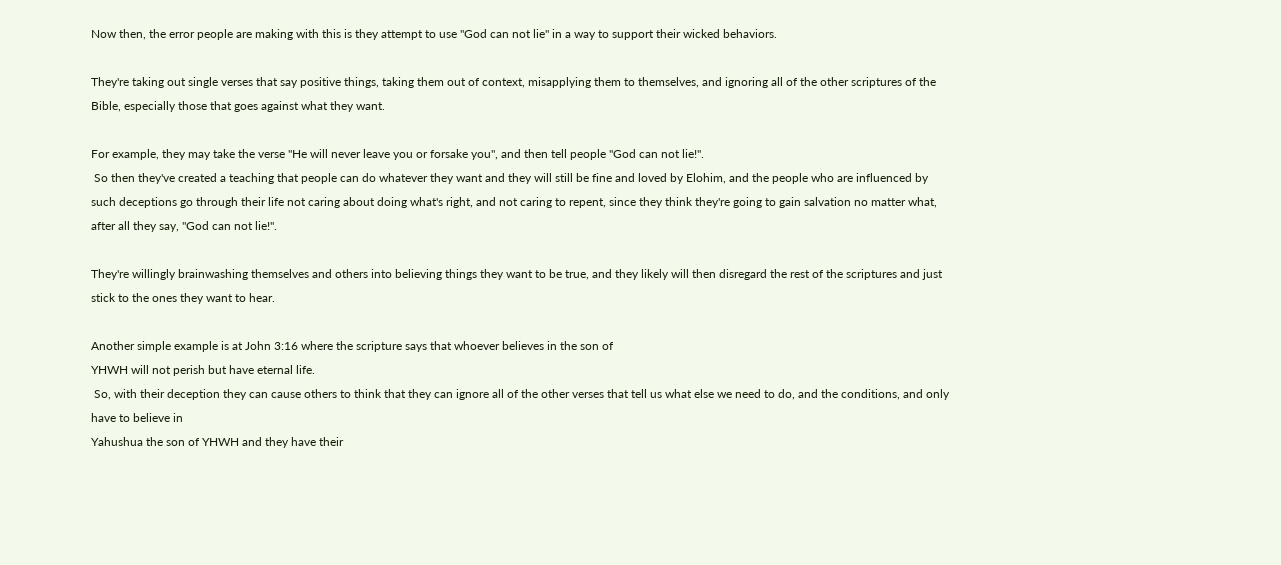Now then, the error people are making with this is they attempt to use "God can not lie" in a way to support their wicked behaviors.

They're taking out single verses that say positive things, taking them out of context, misapplying them to themselves, and ignoring all of the other scriptures of the Bible, especially those that goes against what they want.

For example, they may take the verse "He will never leave you or forsake you", and then tell people "God can not lie!".
 So then they've created a teaching that people can do whatever they want and they will still be fine and loved by Elohim, and the people who are influenced by such deceptions go through their life not caring about doing what's right, and not caring to repent, since they think they're going to gain salvation no matter what, after all they say, "God can not lie!".

They're willingly brainwashing themselves and others into believing things they want to be true, and they likely will then disregard the rest of the scriptures and just stick to the ones they want to hear.

Another simple example is at John 3:16 where the scripture says that whoever believes in the son of
YHWH will not perish but have eternal life.
 So, with their deception they can cause others to think that they can ignore all of the other verses that tell us what else we need to do, and the conditions, and only have to believe in
Yahushua the son of YHWH and they have their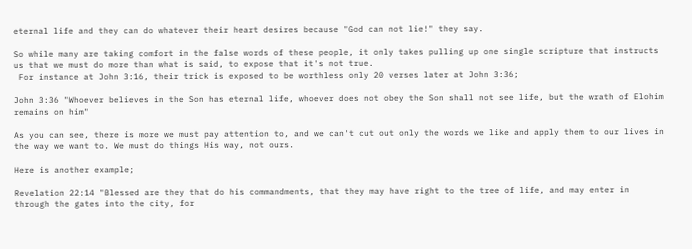eternal life and they can do whatever their heart desires because "God can not lie!" they say.

So while many are taking comfort in the false words of these people, it only takes pulling up one single scripture that instructs us that we must do more than what is said, to expose that it's not true.
 For instance at John 3:16, their trick is exposed to be worthless only 20 verses later at John 3:36;

John 3:36 "Whoever believes in the Son has eternal life, whoever does not obey the Son shall not see life, but the wrath of Elohim remains on him"

As you can see, there is more we must pay attention to, and we can't cut out only the words we like and apply them to our lives in the way we want to. We must do things His way, not ours.

Here is another example;

Revelation 22:14 "Blessed are they that do his commandments, that they may have right to the tree of life, and may enter in through the gates into the city, for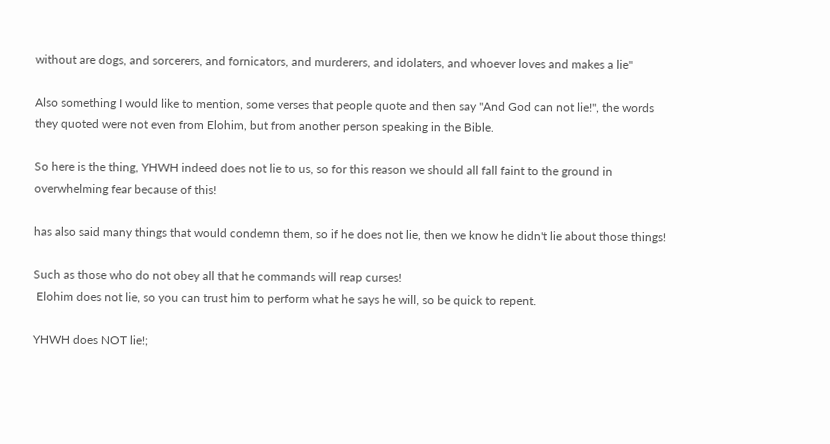without are dogs, and sorcerers, and fornicators, and murderers, and idolaters, and whoever loves and makes a lie"

Also something I would like to mention, some verses that people quote and then say "And God can not lie!", the words they quoted were not even from Elohim, but from another person speaking in the Bible.

So here is the thing, YHWH indeed does not lie to us, so for this reason we should all fall faint to the ground in overwhelming fear because of this!

has also said many things that would condemn them, so if he does not lie, then we know he didn't lie about those things!

Such as those who do not obey all that he commands will reap curses!
 Elohim does not lie, so you can trust him to perform what he says he will, so be quick to repent.

YHWH does NOT lie!;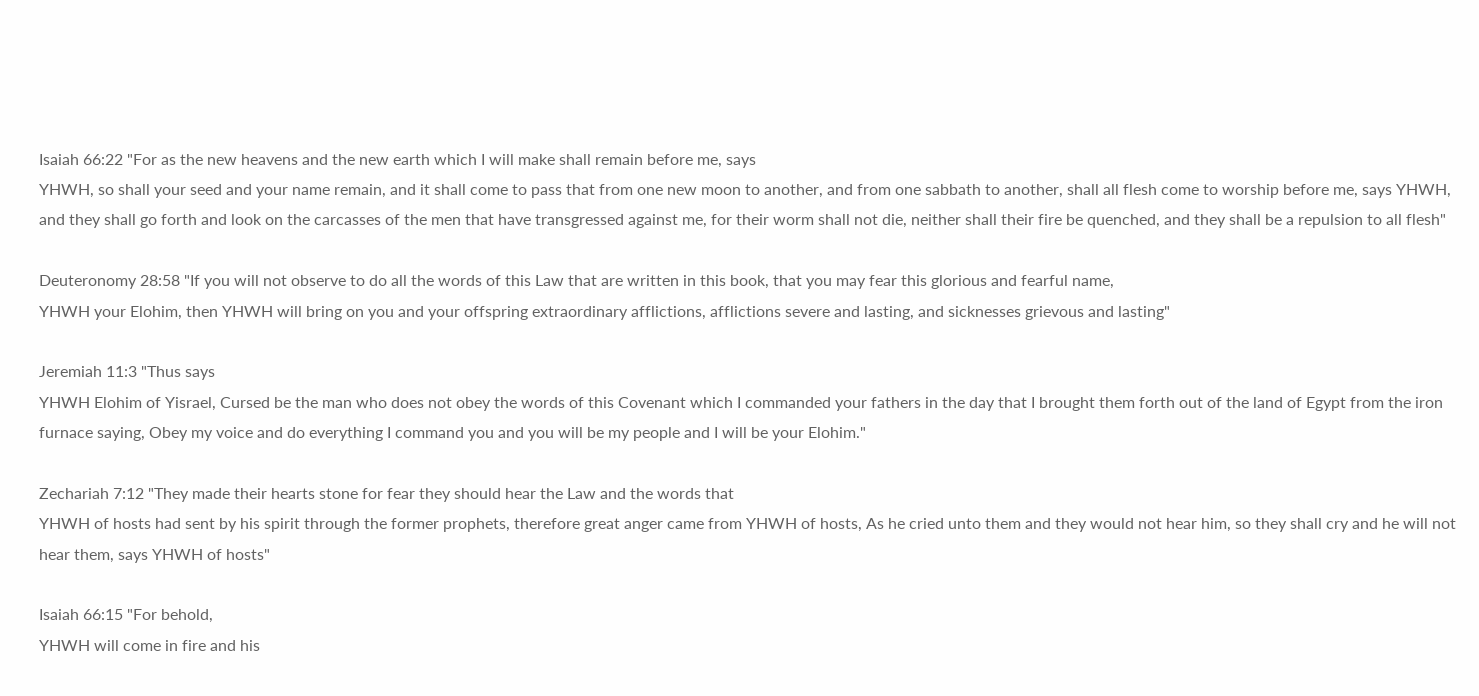Isaiah 66:22 "For as the new heavens and the new earth which I will make shall remain before me, says
YHWH, so shall your seed and your name remain, and it shall come to pass that from one new moon to another, and from one sabbath to another, shall all flesh come to worship before me, says YHWH, and they shall go forth and look on the carcasses of the men that have transgressed against me, for their worm shall not die, neither shall their fire be quenched, and they shall be a repulsion to all flesh"

Deuteronomy 28:58 "If you will not observe to do all the words of this Law that are written in this book, that you may fear this glorious and fearful name,
YHWH your Elohim, then YHWH will bring on you and your offspring extraordinary afflictions, afflictions severe and lasting, and sicknesses grievous and lasting"

Jeremiah 11:3 "Thus says
YHWH Elohim of Yisrael, Cursed be the man who does not obey the words of this Covenant which I commanded your fathers in the day that I brought them forth out of the land of Egypt from the iron furnace saying, Obey my voice and do everything I command you and you will be my people and I will be your Elohim."

Zechariah 7:12 "They made their hearts stone for fear they should hear the Law and the words that
YHWH of hosts had sent by his spirit through the former prophets, therefore great anger came from YHWH of hosts, As he cried unto them and they would not hear him, so they shall cry and he will not hear them, says YHWH of hosts"

Isaiah 66:15 "For behold,
YHWH will come in fire and his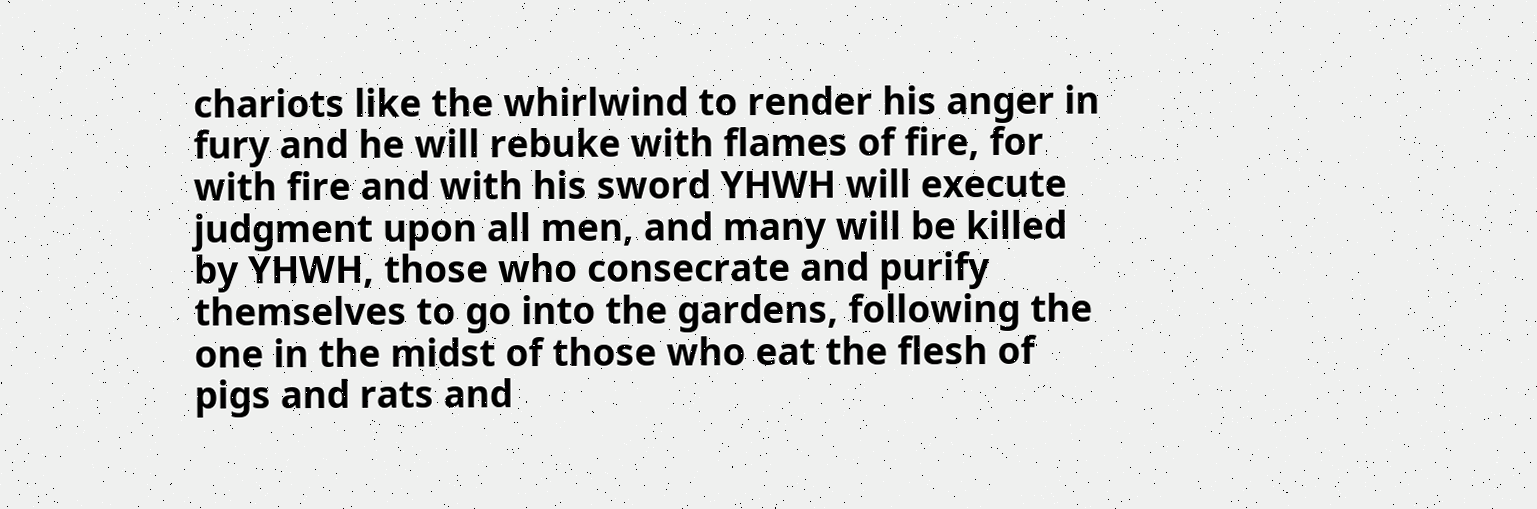chariots like the whirlwind to render his anger in fury and he will rebuke with flames of fire, for with fire and with his sword YHWH will execute judgment upon all men, and many will be killed by YHWH, those who consecrate and purify themselves to go into the gardens, following the one in the midst of those who eat the flesh of pigs and rats and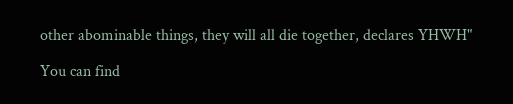other abominable things, they will all die together, declares YHWH"

You can find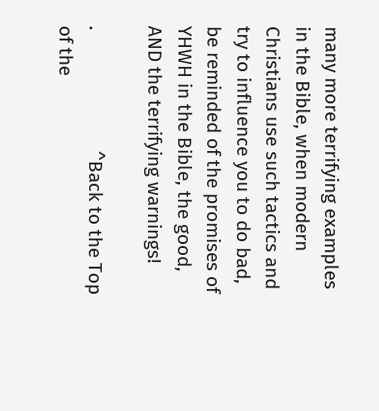many more terrifying examples in the Bible, when modern Christians use such tactics and try to influence you to do bad, be reminded of the promises of YHWH in the Bible, the good, AND the terrifying warnings!

.                        ^Back to the Top of the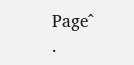Page^                           .